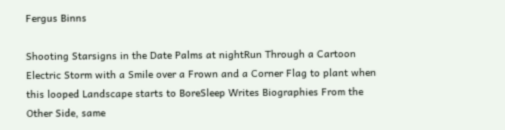Fergus Binns

Shooting Starsigns in the Date Palms at nightRun Through a Cartoon Electric Storm with a Smile over a Frown and a Corner Flag to plant when this looped Landscape starts to BoreSleep Writes Biographies From the Other Side, same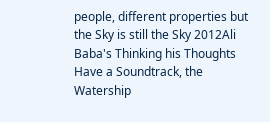people, different properties but the Sky is still the Sky 2012Ali Baba's Thinking his Thoughts Have a Soundtrack, the Watership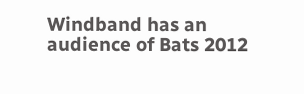Windband has an audience of Bats 2012